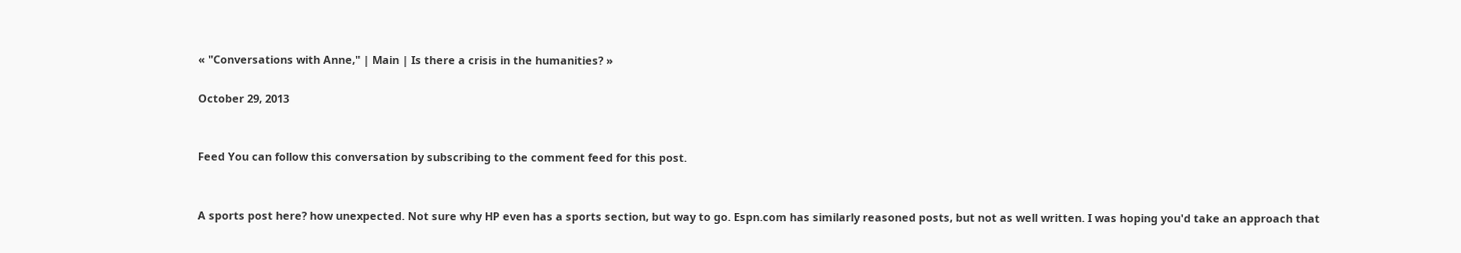« "Conversations with Anne," | Main | Is there a crisis in the humanities? »

October 29, 2013


Feed You can follow this conversation by subscribing to the comment feed for this post.


A sports post here? how unexpected. Not sure why HP even has a sports section, but way to go. Espn.com has similarly reasoned posts, but not as well written. I was hoping you'd take an approach that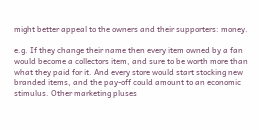might better appeal to the owners and their supporters: money.

e.g. If they change their name then every item owned by a fan would become a collectors item, and sure to be worth more than what they paid for it. And every store would start stocking new branded items, and the pay-off could amount to an economic stimulus. Other marketing pluses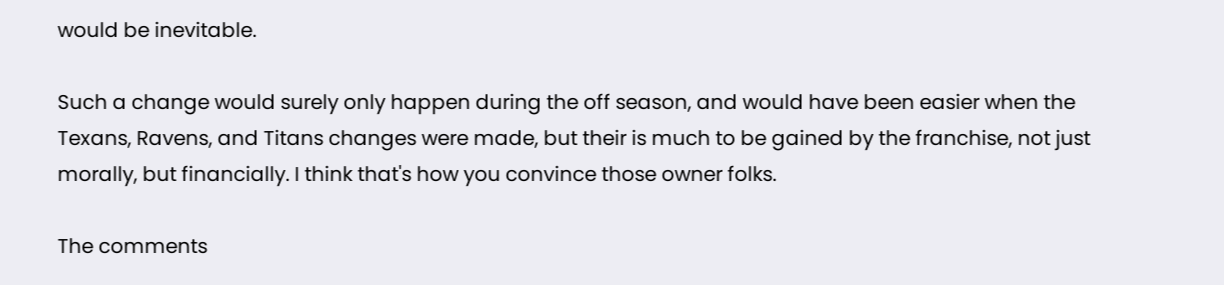would be inevitable.

Such a change would surely only happen during the off season, and would have been easier when the Texans, Ravens, and Titans changes were made, but their is much to be gained by the franchise, not just morally, but financially. I think that's how you convince those owner folks.

The comments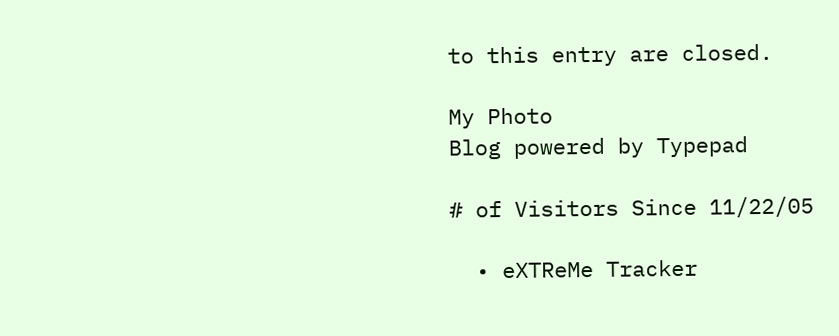to this entry are closed.

My Photo
Blog powered by Typepad

# of Visitors Since 11/22/05

  • eXTReMe Tracker